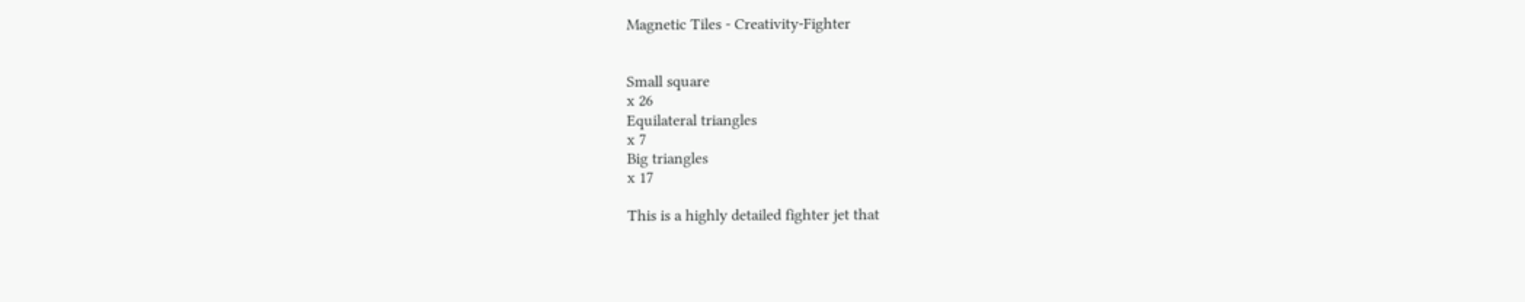Magnetic Tiles - Creativity-Fighter


Small square
x 26
Equilateral triangles
x 7
Big triangles
x 17

This is a highly detailed fighter jet that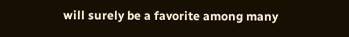will surely be a favorite among many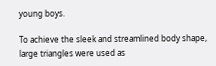young boys.

To achieve the sleek and streamlined body shape, large triangles were used as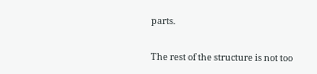parts.

The rest of the structure is not too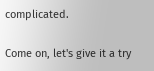complicated.

Come on, let's give it a try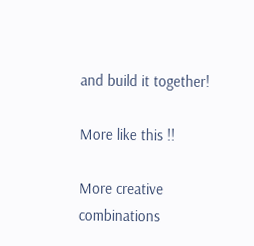and build it together!

More like this !!

More creative combinations